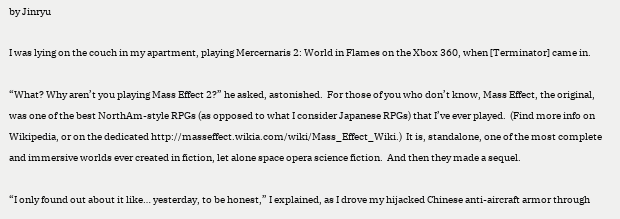by Jinryu

I was lying on the couch in my apartment, playing Mercernaris 2: World in Flames on the Xbox 360, when [Terminator] came in.

“What? Why aren’t you playing Mass Effect 2?” he asked, astonished.  For those of you who don’t know, Mass Effect, the original, was one of the best NorthAm-style RPGs (as opposed to what I consider Japanese RPGs) that I’ve ever played.  (Find more info on Wikipedia, or on the dedicated http://masseffect.wikia.com/wiki/Mass_Effect_Wiki.)  It is, standalone, one of the most complete and immersive worlds ever created in fiction, let alone space opera science fiction.  And then they made a sequel.

“I only found out about it like… yesterday, to be honest,” I explained, as I drove my hijacked Chinese anti-aircraft armor through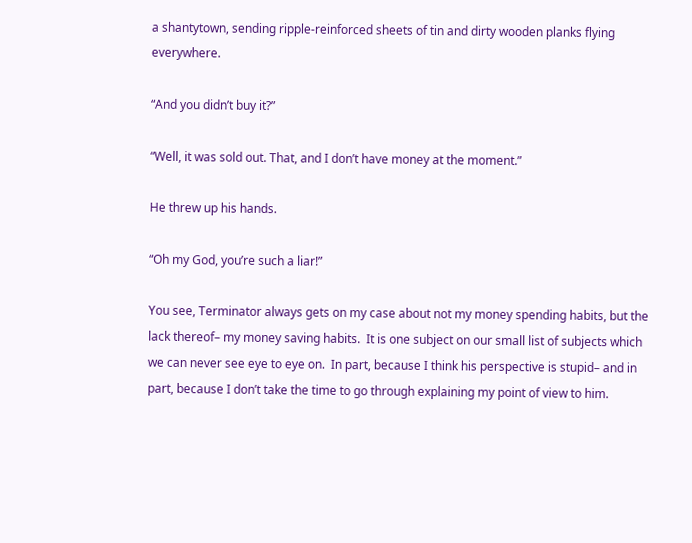a shantytown, sending ripple-reinforced sheets of tin and dirty wooden planks flying everywhere.

“And you didn’t buy it?”

“Well, it was sold out. That, and I don’t have money at the moment.”

He threw up his hands.

“Oh my God, you’re such a liar!”

You see, Terminator always gets on my case about not my money spending habits, but the lack thereof– my money saving habits.  It is one subject on our small list of subjects which we can never see eye to eye on.  In part, because I think his perspective is stupid– and in part, because I don’t take the time to go through explaining my point of view to him.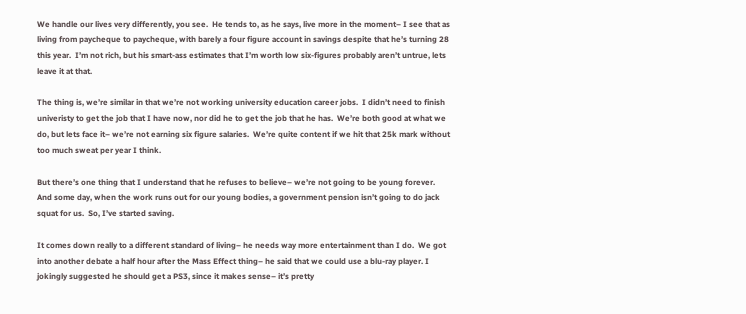We handle our lives very differently, you see.  He tends to, as he says, live more in the moment– I see that as living from paycheque to paycheque, with barely a four figure account in savings despite that he’s turning 28 this year.  I’m not rich, but his smart-ass estimates that I’m worth low six-figures probably aren’t untrue, lets leave it at that.

The thing is, we’re similar in that we’re not working university education career jobs.  I didn’t need to finish univeristy to get the job that I have now, nor did he to get the job that he has.  We’re both good at what we do, but lets face it– we’re not earning six figure salaries.  We’re quite content if we hit that 25k mark without too much sweat per year I think.

But there’s one thing that I understand that he refuses to believe– we’re not going to be young forever.  And some day, when the work runs out for our young bodies, a government pension isn’t going to do jack squat for us.  So, I’ve started saving.

It comes down really to a different standard of living– he needs way more entertainment than I do.  We got into another debate a half hour after the Mass Effect thing– he said that we could use a blu-ray player. I jokingly suggested he should get a PS3, since it makes sense– it’s pretty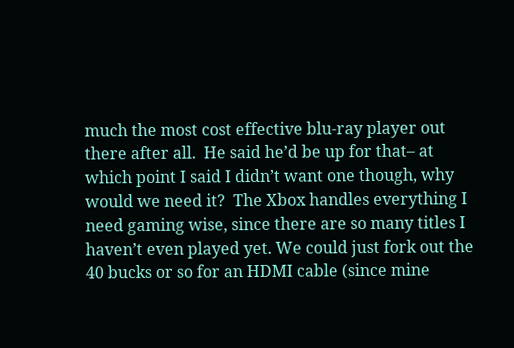much the most cost effective blu-ray player out there after all.  He said he’d be up for that– at which point I said I didn’t want one though, why would we need it?  The Xbox handles everything I need gaming wise, since there are so many titles I haven’t even played yet. We could just fork out the 40 bucks or so for an HDMI cable (since mine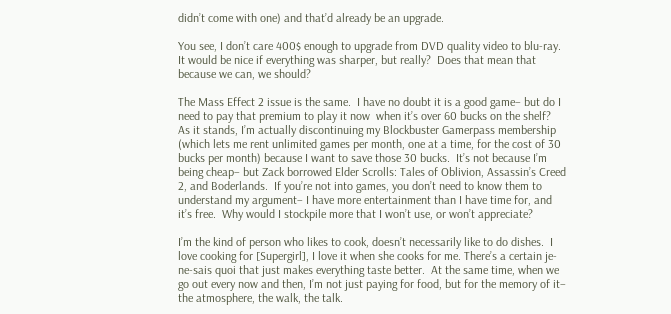didn’t come with one) and that’d already be an upgrade.

You see, I don’t care 400$ enough to upgrade from DVD quality video to blu-ray.  It would be nice if everything was sharper, but really?  Does that mean that because we can, we should?

The Mass Effect 2 issue is the same.  I have no doubt it is a good game– but do I need to pay that premium to play it now  when it’s over 60 bucks on the shelf?  As it stands, I’m actually discontinuing my Blockbuster Gamerpass membership (which lets me rent unlimited games per month, one at a time, for the cost of 30 bucks per month) because I want to save those 30 bucks.  It’s not because I’m being cheap– but Zack borrowed Elder Scrolls: Tales of Oblivion, Assassin’s Creed 2, and Boderlands.  If you’re not into games, you don’t need to know them to understand my argument– I have more entertainment than I have time for, and it’s free.  Why would I stockpile more that I won’t use, or won’t appreciate?

I’m the kind of person who likes to cook, doesn’t necessarily like to do dishes.  I love cooking for [Supergirl], I love it when she cooks for me. There’s a certain je-ne-sais quoi that just makes everything taste better.  At the same time, when we go out every now and then, I’m not just paying for food, but for the memory of it– the atmosphere, the walk, the talk.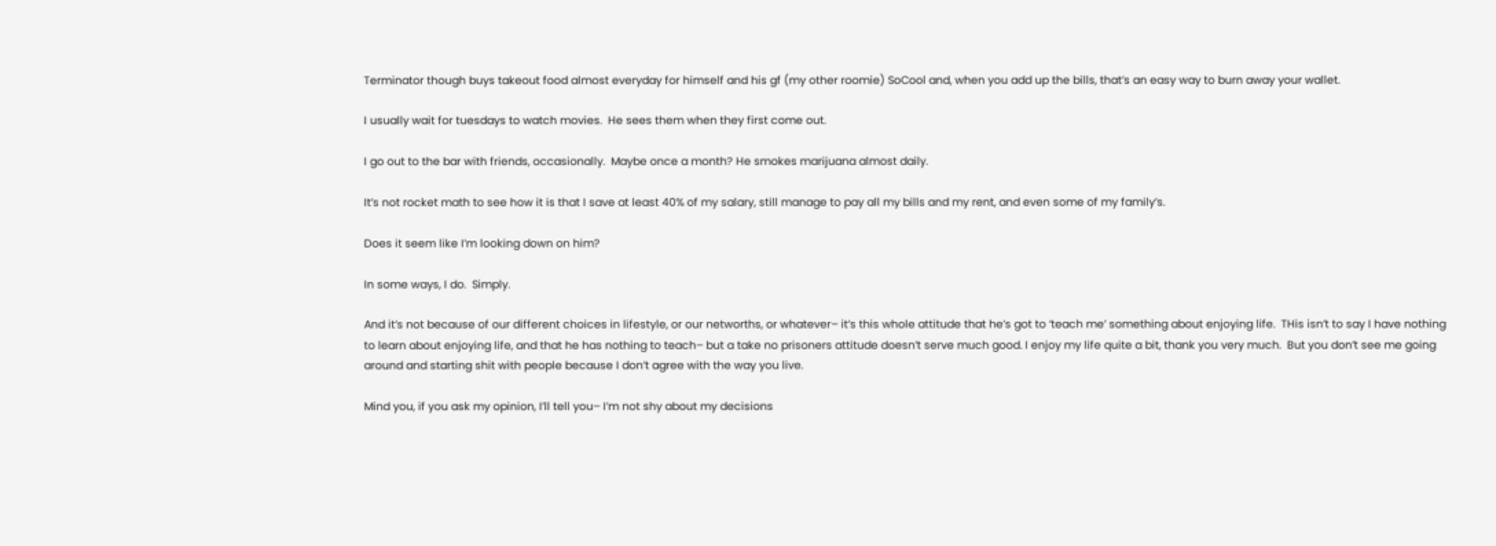Terminator though buys takeout food almost everyday for himself and his gf (my other roomie) SoCool and, when you add up the bills, that’s an easy way to burn away your wallet.

I usually wait for tuesdays to watch movies.  He sees them when they first come out.

I go out to the bar with friends, occasionally.  Maybe once a month? He smokes marijuana almost daily.

It’s not rocket math to see how it is that I save at least 40% of my salary, still manage to pay all my bills and my rent, and even some of my family’s.

Does it seem like I’m looking down on him?

In some ways, I do.  Simply.

And it’s not because of our different choices in lifestyle, or our networths, or whatever– it’s this whole attitude that he’s got to ‘teach me’ something about enjoying life.  THis isn’t to say I have nothing to learn about enjoying life, and that he has nothing to teach– but a take no prisoners attitude doesn’t serve much good. I enjoy my life quite a bit, thank you very much.  But you don’t see me going around and starting shit with people because I don’t agree with the way you live.

Mind you, if you ask my opinion, I’ll tell you– I’m not shy about my decisions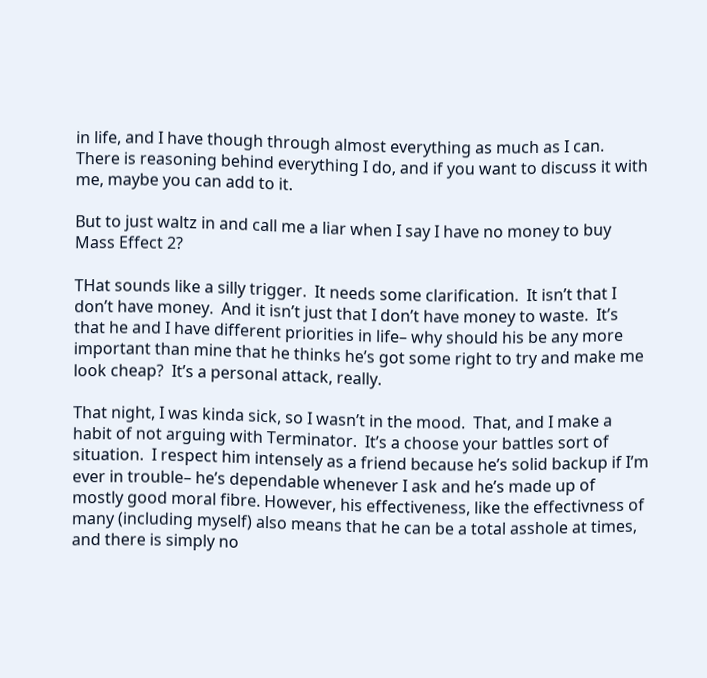in life, and I have though through almost everything as much as I can.  There is reasoning behind everything I do, and if you want to discuss it with me, maybe you can add to it.

But to just waltz in and call me a liar when I say I have no money to buy Mass Effect 2?

THat sounds like a silly trigger.  It needs some clarification.  It isn’t that I don’t have money.  And it isn’t just that I don’t have money to waste.  It’s that he and I have different priorities in life– why should his be any more important than mine that he thinks he’s got some right to try and make me look cheap?  It’s a personal attack, really.

That night, I was kinda sick, so I wasn’t in the mood.  That, and I make a habit of not arguing with Terminator.  It’s a choose your battles sort of situation.  I respect him intensely as a friend because he’s solid backup if I’m ever in trouble– he’s dependable whenever I ask and he’s made up of mostly good moral fibre. However, his effectiveness, like the effectivness of many (including myself) also means that he can be a total asshole at times, and there is simply no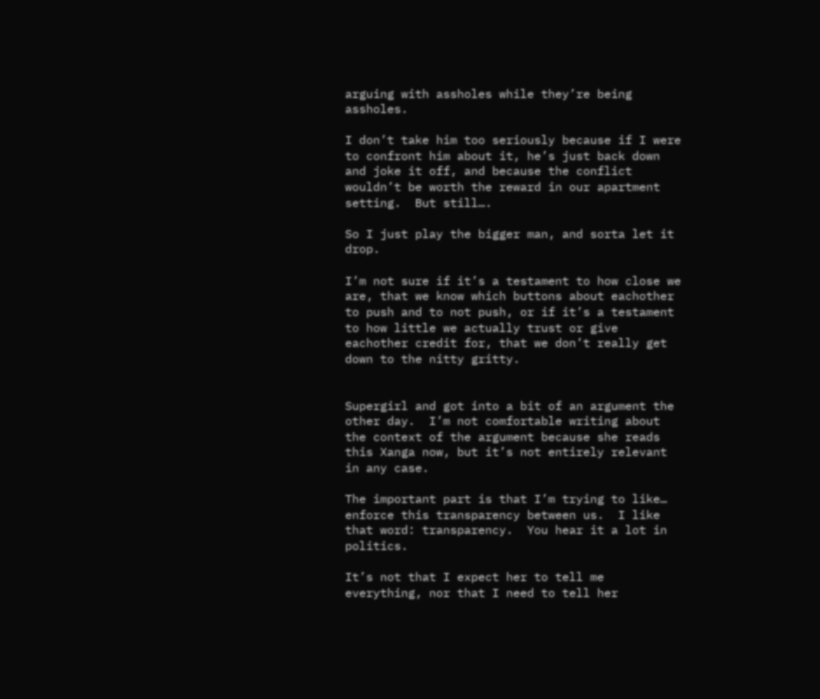arguing with assholes while they’re being assholes.

I don’t take him too seriously because if I were to confront him about it, he’s just back down and joke it off, and because the conflict wouldn’t be worth the reward in our apartment setting.  But still….

So I just play the bigger man, and sorta let it drop.

I’m not sure if it’s a testament to how close we are, that we know which buttons about eachother to push and to not push, or if it’s a testament to how little we actually trust or give eachother credit for, that we don’t really get down to the nitty gritty.


Supergirl and got into a bit of an argument the other day.  I’m not comfortable writing about the context of the argument because she reads this Xanga now, but it’s not entirely relevant in any case.

The important part is that I’m trying to like… enforce this transparency between us.  I like that word: transparency.  You hear it a lot in politics.

It’s not that I expect her to tell me everything, nor that I need to tell her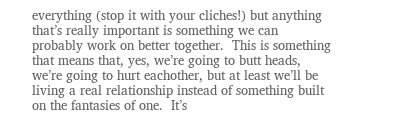everything (stop it with your cliches!) but anything that’s really important is something we can probably work on better together.  This is something that means that, yes, we’re going to butt heads, we’re going to hurt eachother, but at least we’ll be living a real relationship instead of something built on the fantasies of one.  It’s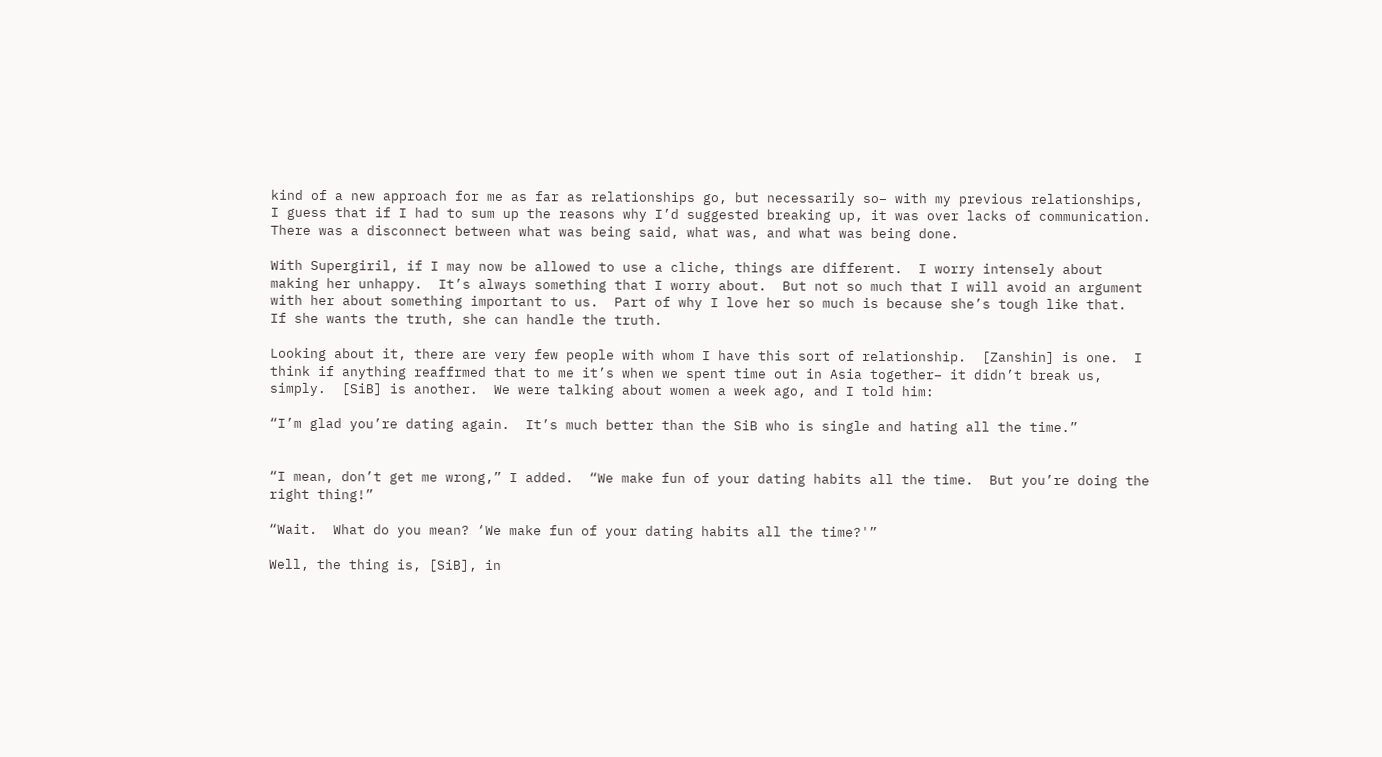kind of a new approach for me as far as relationships go, but necessarily so– with my previous relationships, I guess that if I had to sum up the reasons why I’d suggested breaking up, it was over lacks of communication.  There was a disconnect between what was being said, what was, and what was being done.

With Supergiril, if I may now be allowed to use a cliche, things are different.  I worry intensely about making her unhappy.  It’s always something that I worry about.  But not so much that I will avoid an argument with her about something important to us.  Part of why I love her so much is because she’s tough like that.  If she wants the truth, she can handle the truth.

Looking about it, there are very few people with whom I have this sort of relationship.  [Zanshin] is one.  I think if anything reaffrmed that to me it’s when we spent time out in Asia together– it didn’t break us, simply.  [SiB] is another.  We were talking about women a week ago, and I told him:

“I’m glad you’re dating again.  It’s much better than the SiB who is single and hating all the time.”


“I mean, don’t get me wrong,” I added.  “We make fun of your dating habits all the time.  But you’re doing the right thing!”

“Wait.  What do you mean? ‘We make fun of your dating habits all the time?'”

Well, the thing is, [SiB], in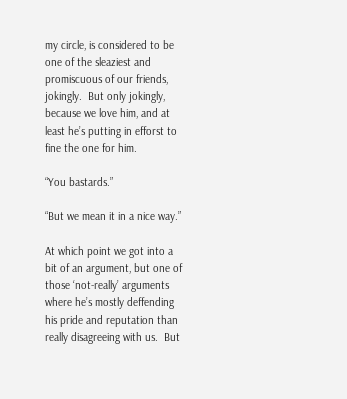my circle, is considered to be one of the sleaziest and promiscuous of our friends, jokingly.  But only jokingly, because we love him, and at least he’s putting in efforst to fine the one for him.

“You bastards.”

“But we mean it in a nice way.”

At which point we got into a bit of an argument, but one of those ‘not-really’ arguments where he’s mostly deffending his pride and reputation than really disagreeing with us.  But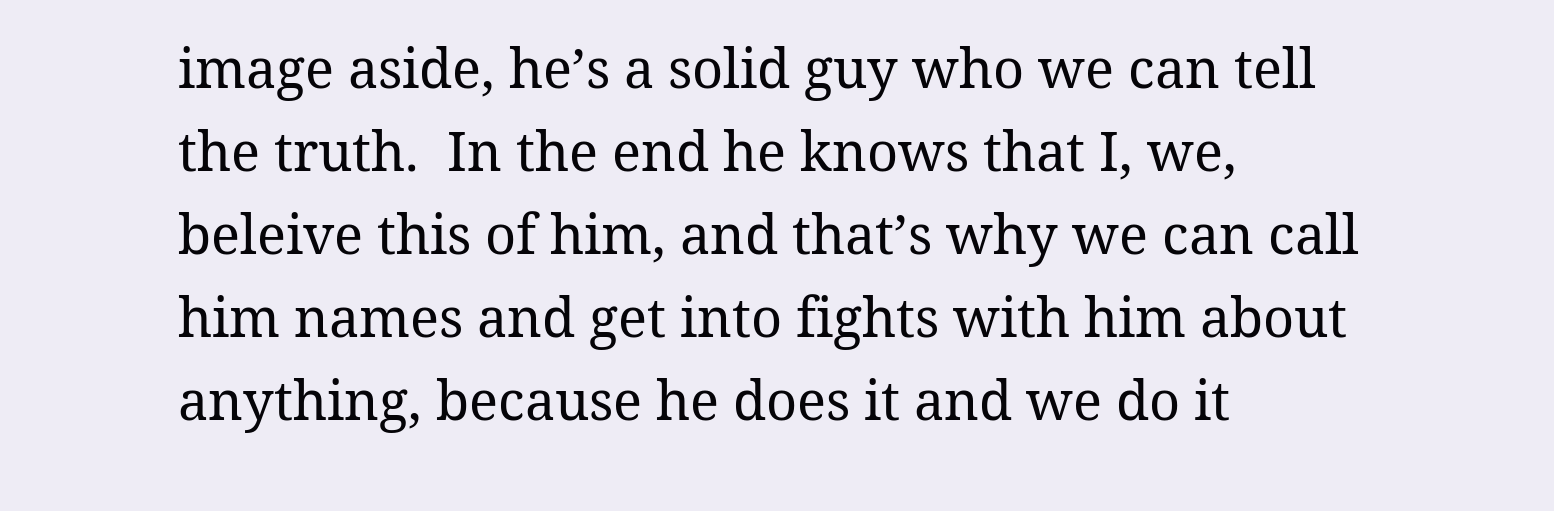image aside, he’s a solid guy who we can tell the truth.  In the end he knows that I, we, beleive this of him, and that’s why we can call him names and get into fights with him about anything, because he does it and we do it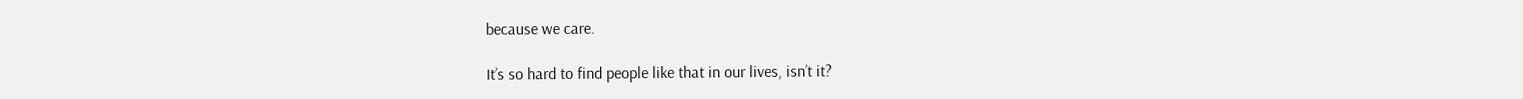because we care.

It’s so hard to find people like that in our lives, isn’t it?